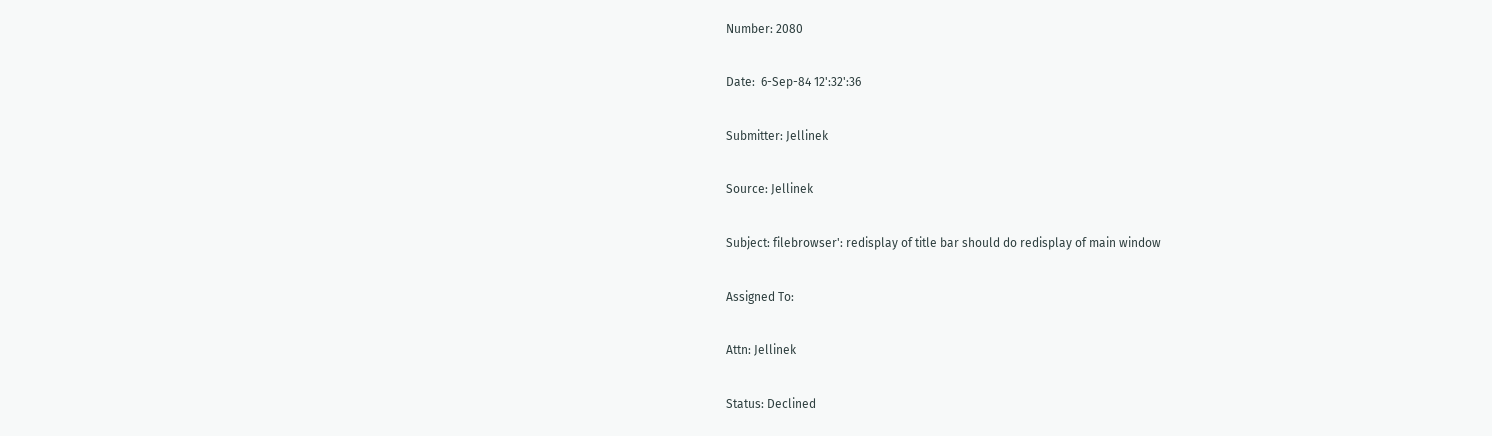Number: 2080

Date:  6-Sep-84 12':32':36

Submitter: Jellinek

Source: Jellinek

Subject: filebrowser': redisplay of title bar should do redisplay of main window

Assigned To:

Attn: Jellinek

Status: Declined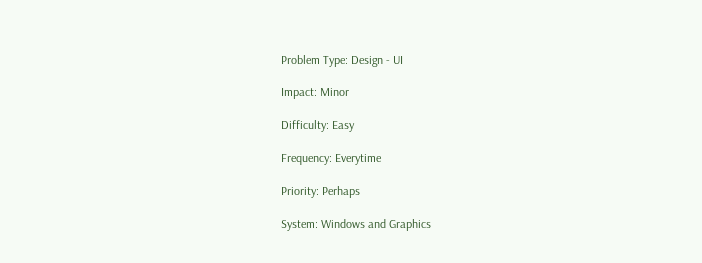Problem Type: Design - UI

Impact: Minor

Difficulty: Easy

Frequency: Everytime

Priority: Perhaps

System: Windows and Graphics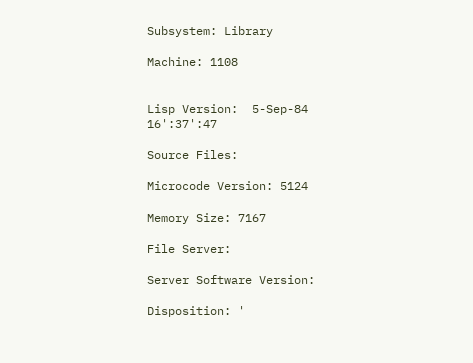Subsystem: Library

Machine: 1108


Lisp Version:  5-Sep-84 16':37':47

Source Files:

Microcode Version: 5124

Memory Size: 7167

File Server:

Server Software Version:

Disposition: '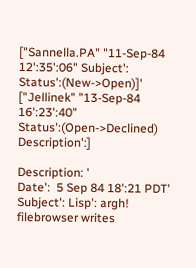["Sannella.PA" "11-Sep-84 12':35':06" Subject': Status':(New->Open)]'
["Jellinek" "13-Sep-84 16':23':40" Status':(Open->Declined) Description':]

Description: '
Date':  5 Sep 84 18':21 PDT'
Subject': Lisp': argh! filebrowser writes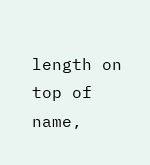length on top of name,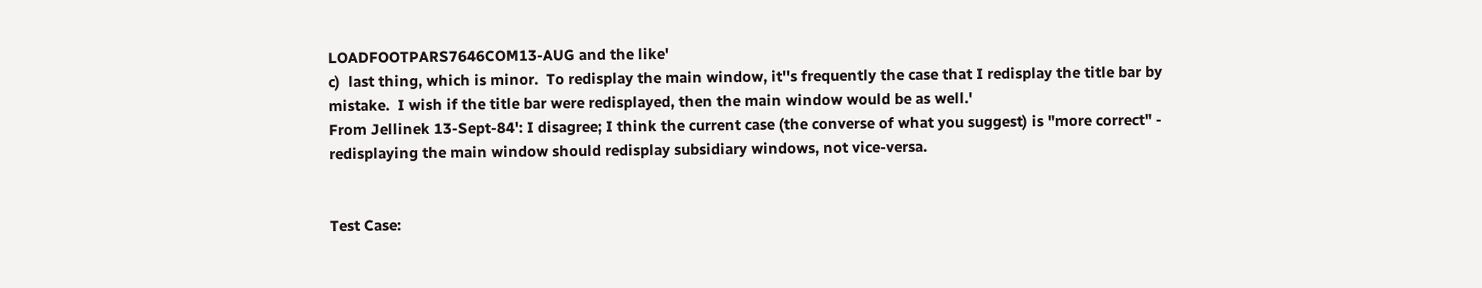LOADFOOTPARS7646COM13-AUG and the like'
c)  last thing, which is minor.  To redisplay the main window, it''s frequently the case that I redisplay the title bar by mistake.  I wish if the title bar were redisplayed, then the main window would be as well.'
From Jellinek 13-Sept-84': I disagree; I think the current case (the converse of what you suggest) is "more correct" - redisplaying the main window should redisplay subsidiary windows, not vice-versa.


Test Case: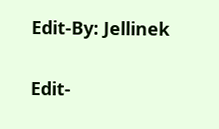Edit-By: Jellinek

Edit-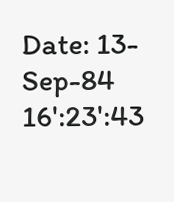Date: 13-Sep-84 16':23':43